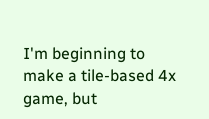I'm beginning to make a tile-based 4x game, but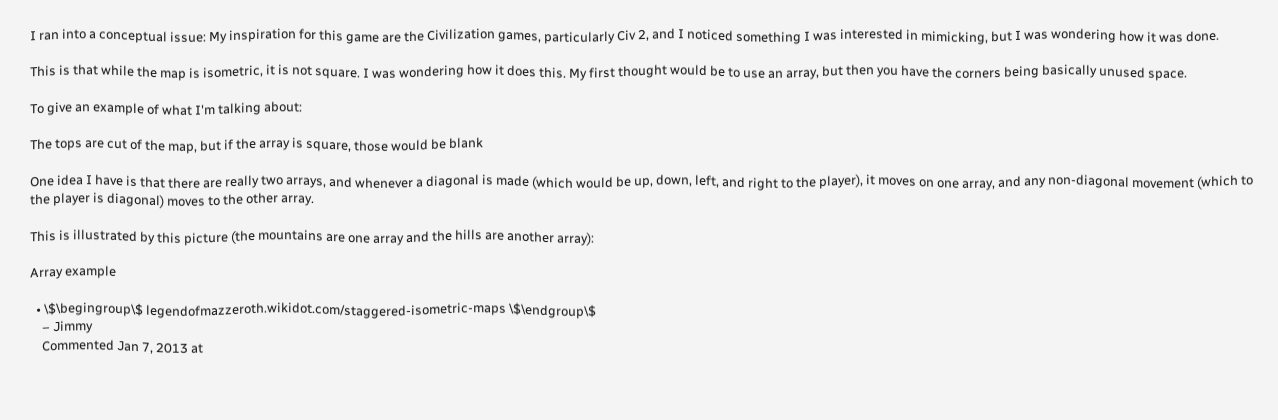I ran into a conceptual issue: My inspiration for this game are the Civilization games, particularly Civ 2, and I noticed something I was interested in mimicking, but I was wondering how it was done.

This is that while the map is isometric, it is not square. I was wondering how it does this. My first thought would be to use an array, but then you have the corners being basically unused space.

To give an example of what I'm talking about:

The tops are cut of the map, but if the array is square, those would be blank

One idea I have is that there are really two arrays, and whenever a diagonal is made (which would be up, down, left, and right to the player), it moves on one array, and any non-diagonal movement (which to the player is diagonal) moves to the other array.

This is illustrated by this picture (the mountains are one array and the hills are another array):

Array example

  • \$\begingroup\$ legendofmazzeroth.wikidot.com/staggered-isometric-maps \$\endgroup\$
    – Jimmy
    Commented Jan 7, 2013 at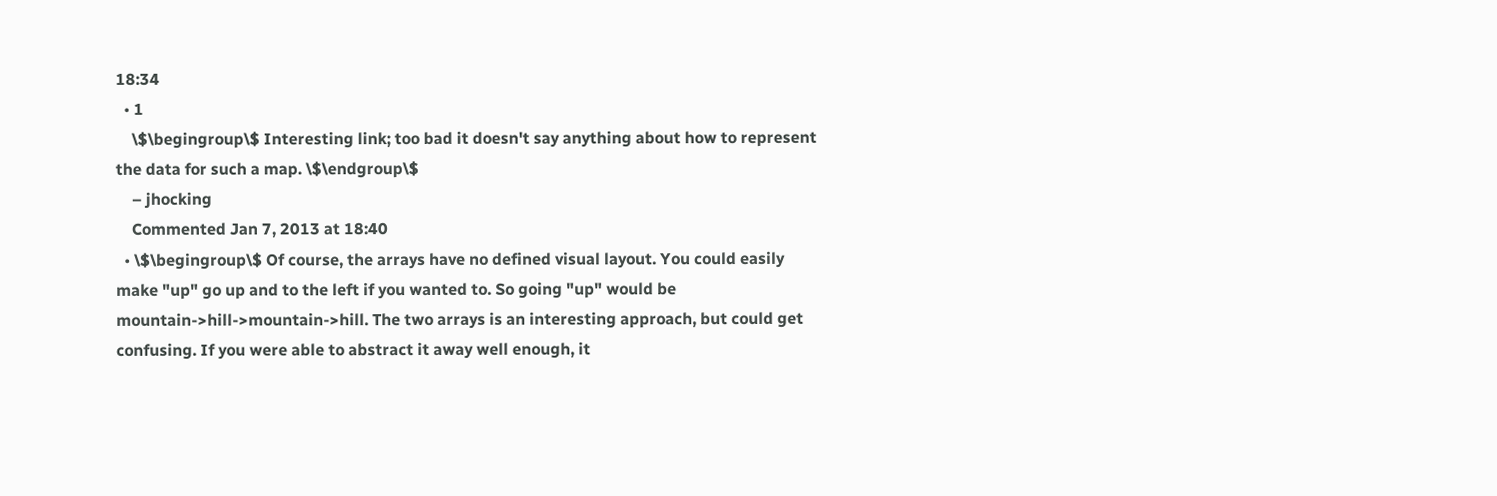18:34
  • 1
    \$\begingroup\$ Interesting link; too bad it doesn't say anything about how to represent the data for such a map. \$\endgroup\$
    – jhocking
    Commented Jan 7, 2013 at 18:40
  • \$\begingroup\$ Of course, the arrays have no defined visual layout. You could easily make "up" go up and to the left if you wanted to. So going "up" would be mountain->hill->mountain->hill. The two arrays is an interesting approach, but could get confusing. If you were able to abstract it away well enough, it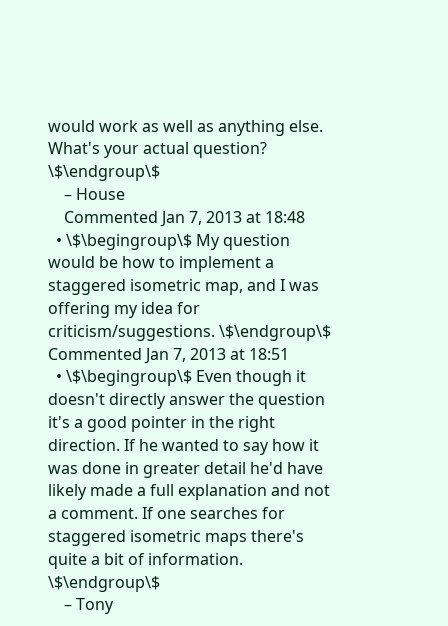would work as well as anything else. What's your actual question? \$\endgroup\$
    – House
    Commented Jan 7, 2013 at 18:48
  • \$\begingroup\$ My question would be how to implement a staggered isometric map, and I was offering my idea for criticism/suggestions. \$\endgroup\$ Commented Jan 7, 2013 at 18:51
  • \$\begingroup\$ Even though it doesn't directly answer the question it's a good pointer in the right direction. If he wanted to say how it was done in greater detail he'd have likely made a full explanation and not a comment. If one searches for staggered isometric maps there's quite a bit of information. \$\endgroup\$
    – Tony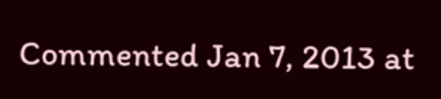Commented Jan 7, 2013 at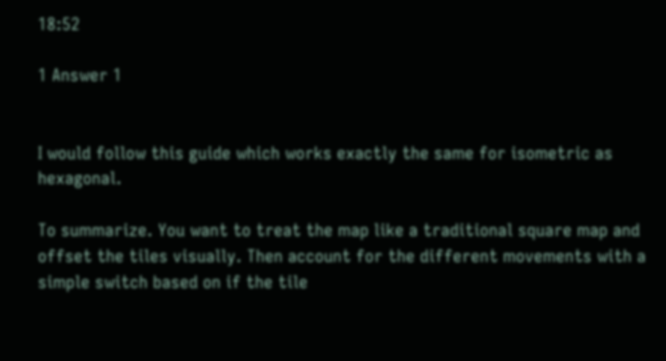18:52

1 Answer 1


I would follow this guide which works exactly the same for isometric as hexagonal.

To summarize. You want to treat the map like a traditional square map and offset the tiles visually. Then account for the different movements with a simple switch based on if the tile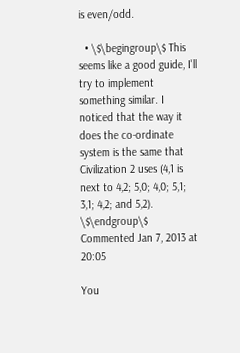is even/odd.

  • \$\begingroup\$ This seems like a good guide, I'll try to implement something similar. I noticed that the way it does the co-ordinate system is the same that Civilization 2 uses (4,1 is next to 4,2; 5,0; 4,0; 5,1; 3,1; 4,2; and 5,2). \$\endgroup\$ Commented Jan 7, 2013 at 20:05

You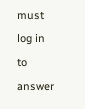must log in to answer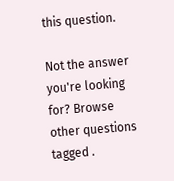this question.

Not the answer you're looking for? Browse other questions tagged .